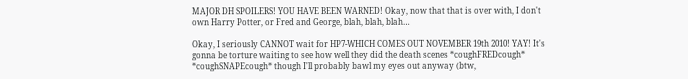MAJOR DH SPOILERS! YOU HAVE BEEN WARNED! Okay, now that that is over with, I don't own Harry Potter, or Fred and George, blah, blah, blah…

Okay, I seriously CANNOT wait for HP7-WHICH COMES OUT NOVEMBER 19th 2010! YAY! It's gonna be torture waiting to see how well they did the death scenes *coughFREDcough* *coughSNAPEcough* though I'll probably bawl my eyes out anyway (btw,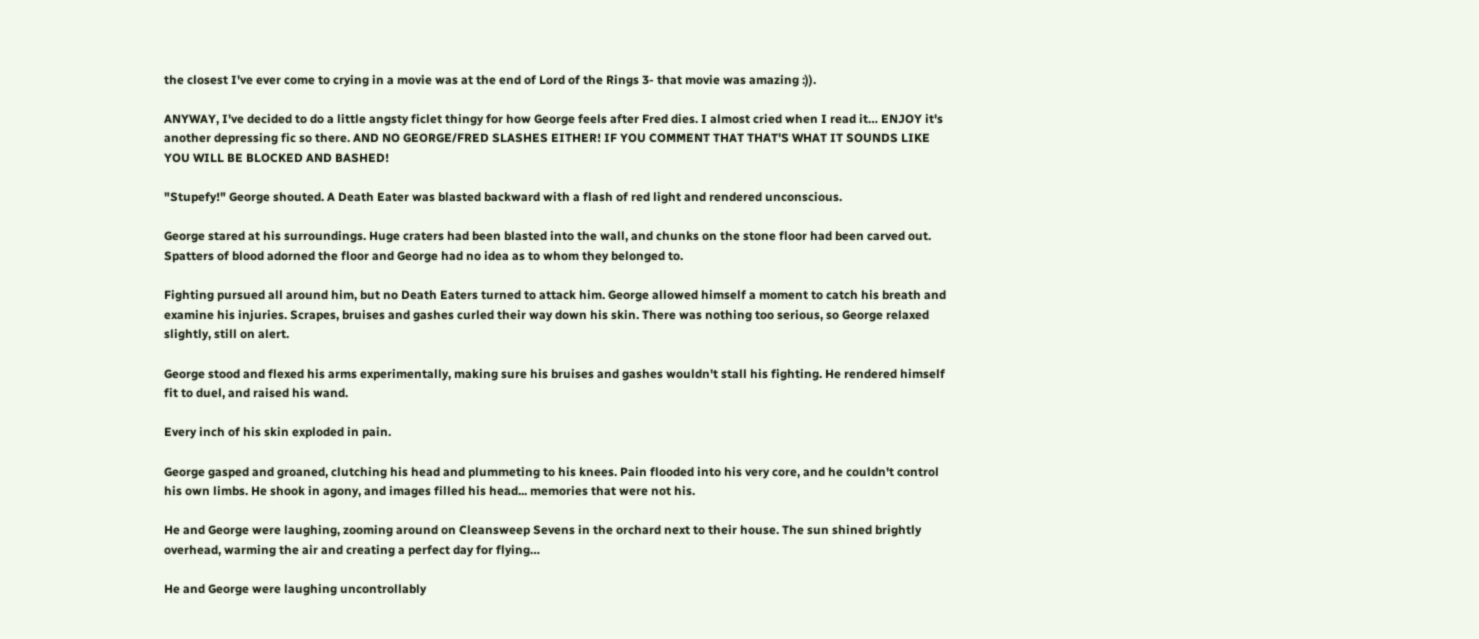the closest I've ever come to crying in a movie was at the end of Lord of the Rings 3- that movie was amazing :)).

ANYWAY, I've decided to do a little angsty ficlet thingy for how George feels after Fred dies. I almost cried when I read it… ENJOY it's another depressing fic so there. AND NO GEORGE/FRED SLASHES EITHER! IF YOU COMMENT THAT THAT'S WHAT IT SOUNDS LIKE YOU WILL BE BLOCKED AND BASHED!

"Stupefy!" George shouted. A Death Eater was blasted backward with a flash of red light and rendered unconscious.

George stared at his surroundings. Huge craters had been blasted into the wall, and chunks on the stone floor had been carved out. Spatters of blood adorned the floor and George had no idea as to whom they belonged to.

Fighting pursued all around him, but no Death Eaters turned to attack him. George allowed himself a moment to catch his breath and examine his injuries. Scrapes, bruises and gashes curled their way down his skin. There was nothing too serious, so George relaxed slightly, still on alert.

George stood and flexed his arms experimentally, making sure his bruises and gashes wouldn't stall his fighting. He rendered himself fit to duel, and raised his wand.

Every inch of his skin exploded in pain.

George gasped and groaned, clutching his head and plummeting to his knees. Pain flooded into his very core, and he couldn't control his own limbs. He shook in agony, and images filled his head... memories that were not his.

He and George were laughing, zooming around on Cleansweep Sevens in the orchard next to their house. The sun shined brightly overhead, warming the air and creating a perfect day for flying…

He and George were laughing uncontrollably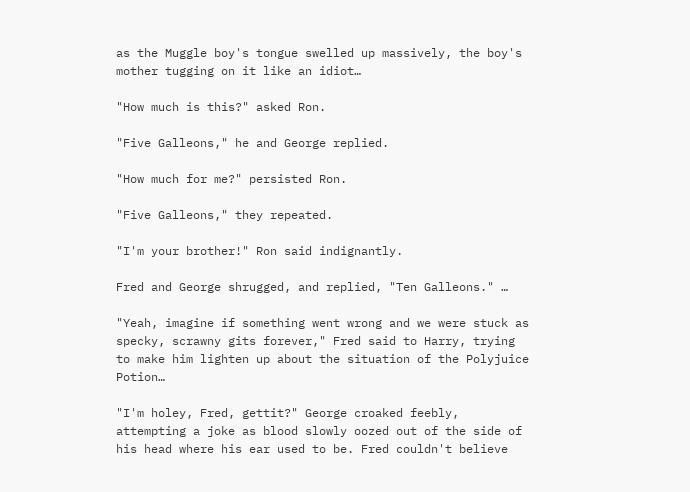as the Muggle boy's tongue swelled up massively, the boy's mother tugging on it like an idiot…

"How much is this?" asked Ron.

"Five Galleons," he and George replied.

"How much for me?" persisted Ron.

"Five Galleons," they repeated.

"I'm your brother!" Ron said indignantly.

Fred and George shrugged, and replied, "Ten Galleons." …

"Yeah, imagine if something went wrong and we were stuck as specky, scrawny gits forever," Fred said to Harry, trying to make him lighten up about the situation of the Polyjuice Potion…

"I'm holey, Fred, gettit?" George croaked feebly, attempting a joke as blood slowly oozed out of the side of his head where his ear used to be. Fred couldn't believe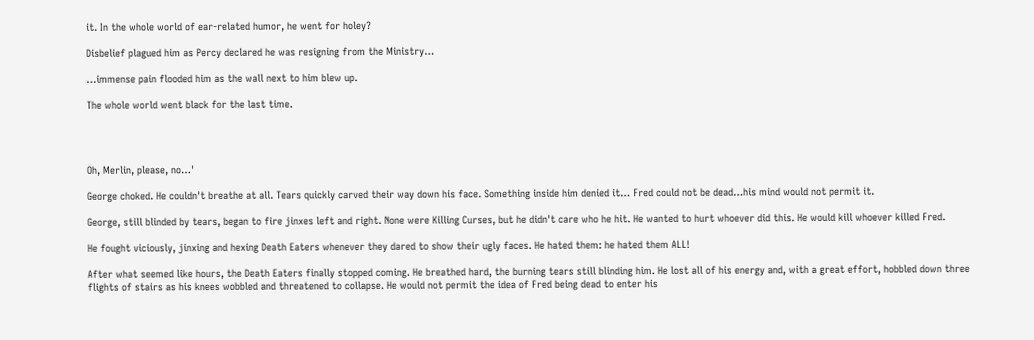it. In the whole world of ear-related humor, he went for holey?

Disbelief plagued him as Percy declared he was resigning from the Ministry…

…immense pain flooded him as the wall next to him blew up.

The whole world went black for the last time.




Oh, Merlin, please, no…'

George choked. He couldn't breathe at all. Tears quickly carved their way down his face. Something inside him denied it… Fred could not be dead…his mind would not permit it.

George, still blinded by tears, began to fire jinxes left and right. None were Killing Curses, but he didn't care who he hit. He wanted to hurt whoever did this. He would kill whoever killed Fred.

He fought viciously, jinxing and hexing Death Eaters whenever they dared to show their ugly faces. He hated them: he hated them ALL!

After what seemed like hours, the Death Eaters finally stopped coming. He breathed hard, the burning tears still blinding him. He lost all of his energy and, with a great effort, hobbled down three flights of stairs as his knees wobbled and threatened to collapse. He would not permit the idea of Fred being dead to enter his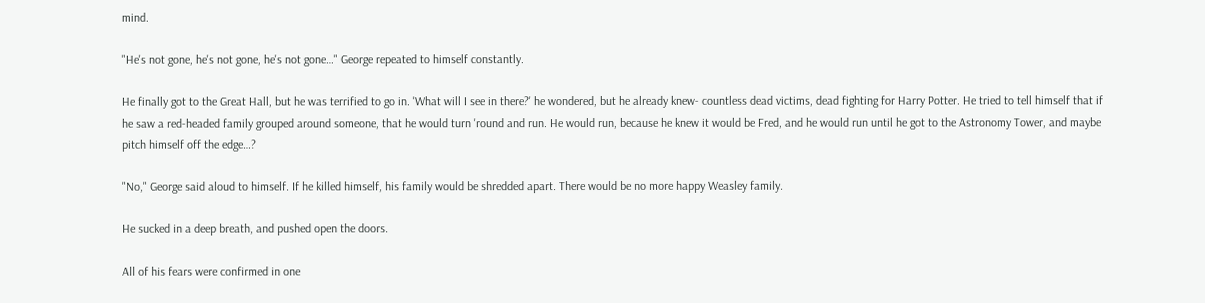mind.

"He's not gone, he's not gone, he's not gone…" George repeated to himself constantly.

He finally got to the Great Hall, but he was terrified to go in. 'What will I see in there?' he wondered, but he already knew- countless dead victims, dead fighting for Harry Potter. He tried to tell himself that if he saw a red-headed family grouped around someone, that he would turn 'round and run. He would run, because he knew it would be Fred, and he would run until he got to the Astronomy Tower, and maybe pitch himself off the edge…?

"No," George said aloud to himself. If he killed himself, his family would be shredded apart. There would be no more happy Weasley family.

He sucked in a deep breath, and pushed open the doors.

All of his fears were confirmed in one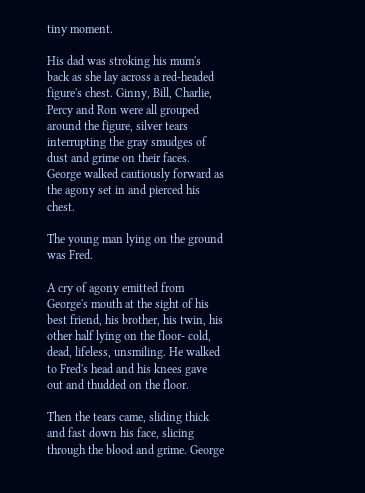tiny moment.

His dad was stroking his mum's back as she lay across a red-headed figure's chest. Ginny, Bill, Charlie, Percy and Ron were all grouped around the figure, silver tears interrupting the gray smudges of dust and grime on their faces. George walked cautiously forward as the agony set in and pierced his chest.

The young man lying on the ground was Fred.

A cry of agony emitted from George's mouth at the sight of his best friend, his brother, his twin, his other half lying on the floor- cold, dead, lifeless, unsmiling. He walked to Fred's head and his knees gave out and thudded on the floor.

Then the tears came, sliding thick and fast down his face, slicing through the blood and grime. George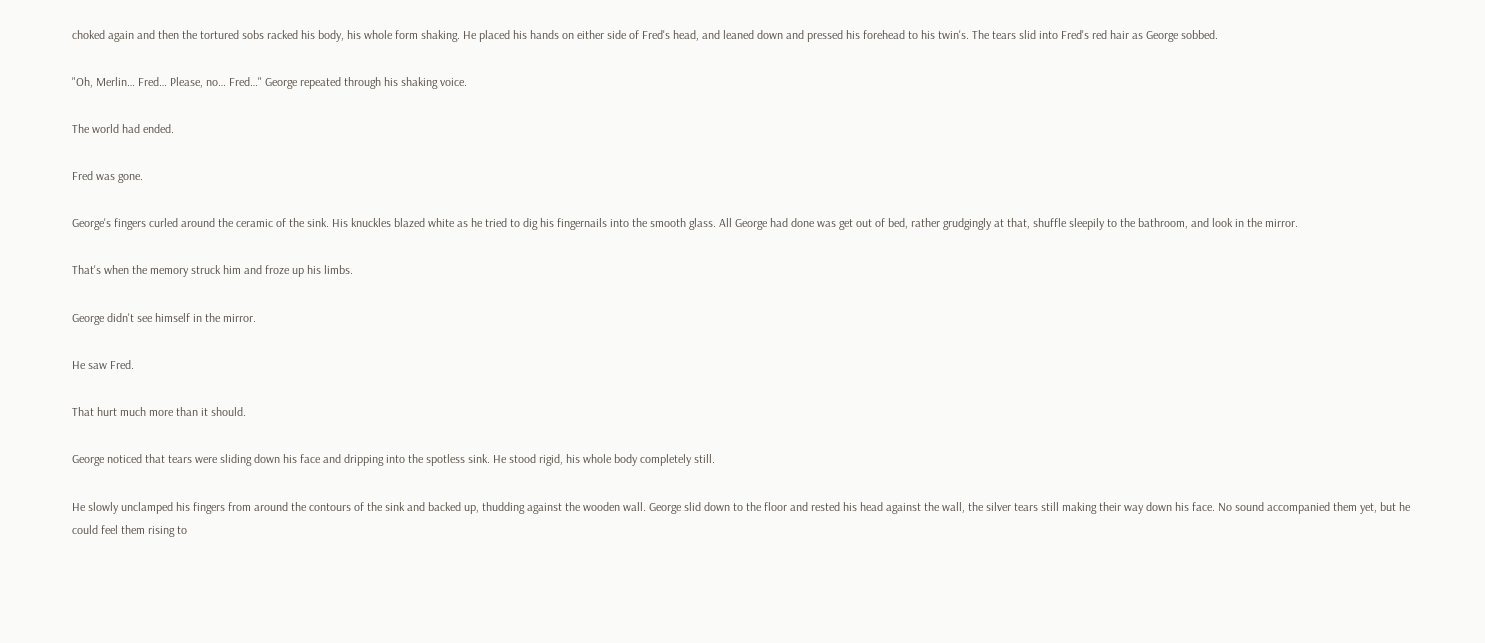choked again and then the tortured sobs racked his body, his whole form shaking. He placed his hands on either side of Fred's head, and leaned down and pressed his forehead to his twin's. The tears slid into Fred's red hair as George sobbed.

"Oh, Merlin… Fred… Please, no… Fred…" George repeated through his shaking voice.

The world had ended.

Fred was gone.

George's fingers curled around the ceramic of the sink. His knuckles blazed white as he tried to dig his fingernails into the smooth glass. All George had done was get out of bed, rather grudgingly at that, shuffle sleepily to the bathroom, and look in the mirror.

That's when the memory struck him and froze up his limbs.

George didn't see himself in the mirror.

He saw Fred.

That hurt much more than it should.

George noticed that tears were sliding down his face and dripping into the spotless sink. He stood rigid, his whole body completely still.

He slowly unclamped his fingers from around the contours of the sink and backed up, thudding against the wooden wall. George slid down to the floor and rested his head against the wall, the silver tears still making their way down his face. No sound accompanied them yet, but he could feel them rising to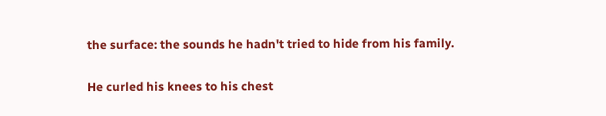the surface: the sounds he hadn't tried to hide from his family.

He curled his knees to his chest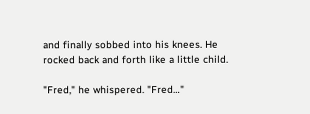and finally sobbed into his knees. He rocked back and forth like a little child.

"Fred," he whispered. "Fred…"